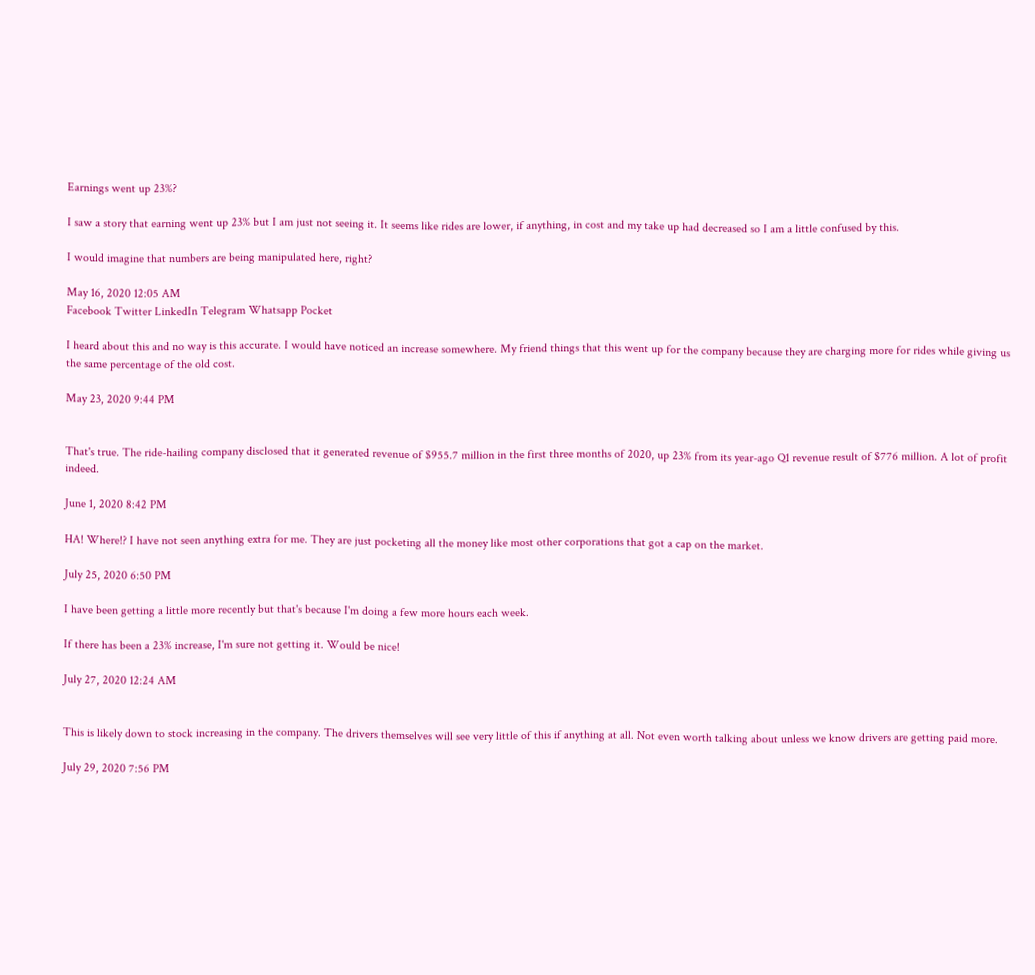Earnings went up 23%?

I saw a story that earning went up 23% but I am just not seeing it. It seems like rides are lower, if anything, in cost and my take up had decreased so I am a little confused by this.

I would imagine that numbers are being manipulated here, right?

May 16, 2020 12:05 AM
Facebook Twitter LinkedIn Telegram Whatsapp Pocket

I heard about this and no way is this accurate. I would have noticed an increase somewhere. My friend things that this went up for the company because they are charging more for rides while giving us the same percentage of the old cost.

May 23, 2020 9:44 PM


That's true. The ride-hailing company disclosed that it generated revenue of $955.7 million in the first three months of 2020, up 23% from its year-ago Q1 revenue result of $776 million. A lot of profit indeed.

June 1, 2020 8:42 PM

HA! Where!? I have not seen anything extra for me. They are just pocketing all the money like most other corporations that got a cap on the market.

July 25, 2020 6:50 PM

I have been getting a little more recently but that's because I'm doing a few more hours each week.

If there has been a 23% increase, I'm sure not getting it. Would be nice!

July 27, 2020 12:24 AM


This is likely down to stock increasing in the company. The drivers themselves will see very little of this if anything at all. Not even worth talking about unless we know drivers are getting paid more.

July 29, 2020 7:56 PM